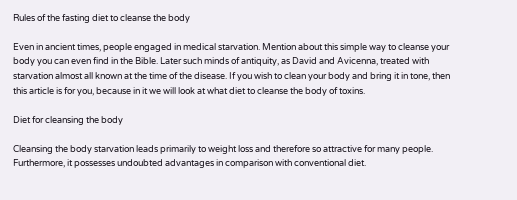Rules of the fasting diet to cleanse the body

Even in ancient times, people engaged in medical starvation. Mention about this simple way to cleanse your body you can even find in the Bible. Later such minds of antiquity, as David and Avicenna, treated with starvation almost all known at the time of the disease. If you wish to clean your body and bring it in tone, then this article is for you, because in it we will look at what diet to cleanse the body of toxins.

Diet for cleansing the body

Cleansing the body starvation leads primarily to weight loss and therefore so attractive for many people. Furthermore, it possesses undoubted advantages in comparison with conventional diet.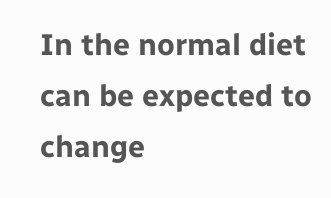In the normal diet can be expected to change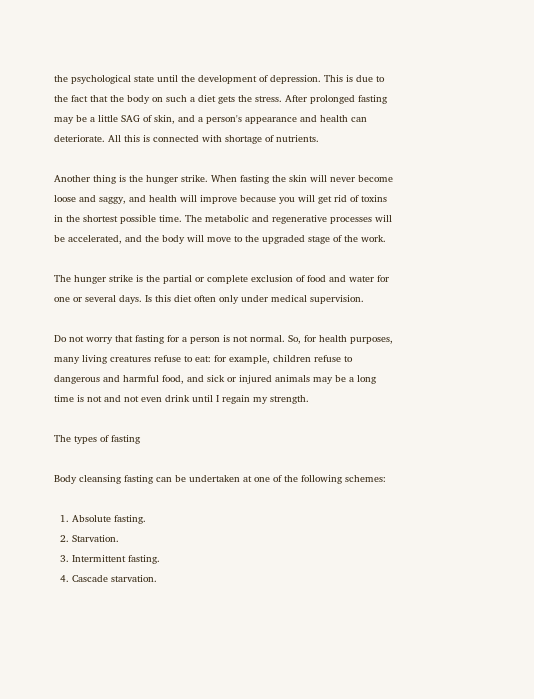the psychological state until the development of depression. This is due to the fact that the body on such a diet gets the stress. After prolonged fasting may be a little SAG of skin, and a person's appearance and health can deteriorate. All this is connected with shortage of nutrients.

Another thing is the hunger strike. When fasting the skin will never become loose and saggy, and health will improve because you will get rid of toxins in the shortest possible time. The metabolic and regenerative processes will be accelerated, and the body will move to the upgraded stage of the work.

The hunger strike is the partial or complete exclusion of food and water for one or several days. Is this diet often only under medical supervision.

Do not worry that fasting for a person is not normal. So, for health purposes, many living creatures refuse to eat: for example, children refuse to dangerous and harmful food, and sick or injured animals may be a long time is not and not even drink until I regain my strength.

The types of fasting

Body cleansing fasting can be undertaken at one of the following schemes:

  1. Absolute fasting.
  2. Starvation.
  3. Intermittent fasting.
  4. Cascade starvation.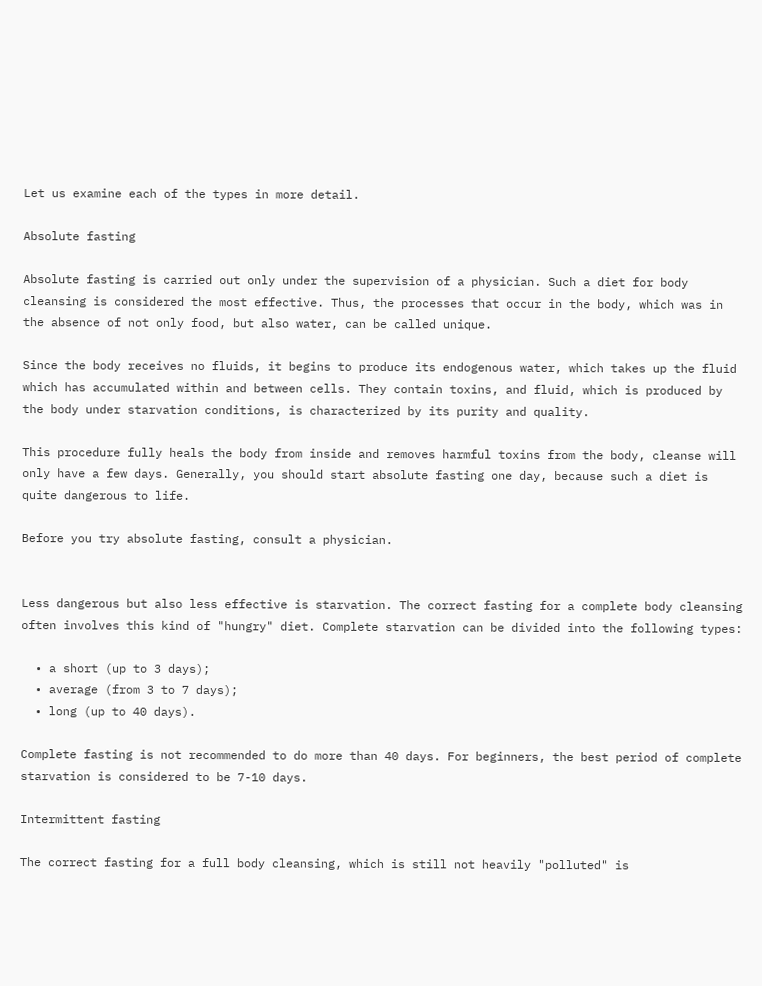Let us examine each of the types in more detail.

Absolute fasting

Absolute fasting is carried out only under the supervision of a physician. Such a diet for body cleansing is considered the most effective. Thus, the processes that occur in the body, which was in the absence of not only food, but also water, can be called unique.

Since the body receives no fluids, it begins to produce its endogenous water, which takes up the fluid which has accumulated within and between cells. They contain toxins, and fluid, which is produced by the body under starvation conditions, is characterized by its purity and quality.

This procedure fully heals the body from inside and removes harmful toxins from the body, cleanse will only have a few days. Generally, you should start absolute fasting one day, because such a diet is quite dangerous to life.

Before you try absolute fasting, consult a physician.


Less dangerous but also less effective is starvation. The correct fasting for a complete body cleansing often involves this kind of "hungry" diet. Complete starvation can be divided into the following types:

  • a short (up to 3 days);
  • average (from 3 to 7 days);
  • long (up to 40 days).

Complete fasting is not recommended to do more than 40 days. For beginners, the best period of complete starvation is considered to be 7-10 days.

Intermittent fasting

The correct fasting for a full body cleansing, which is still not heavily "polluted" is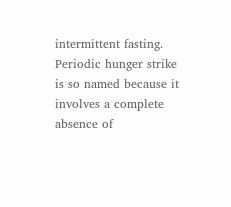intermittent fasting. Periodic hunger strike is so named because it involves a complete absence of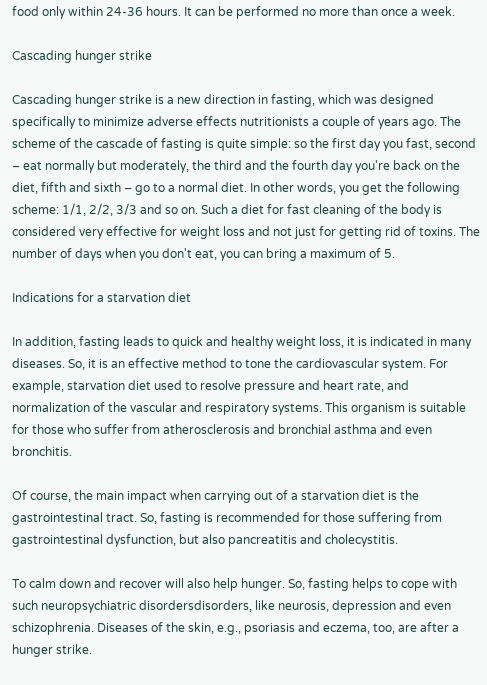food only within 24-36 hours. It can be performed no more than once a week.

Cascading hunger strike

Cascading hunger strike is a new direction in fasting, which was designed specifically to minimize adverse effects nutritionists a couple of years ago. The scheme of the cascade of fasting is quite simple: so the first day you fast, second – eat normally but moderately, the third and the fourth day you're back on the diet, fifth and sixth – go to a normal diet. In other words, you get the following scheme: 1/1, 2/2, 3/3 and so on. Such a diet for fast cleaning of the body is considered very effective for weight loss and not just for getting rid of toxins. The number of days when you don't eat, you can bring a maximum of 5.

Indications for a starvation diet

In addition, fasting leads to quick and healthy weight loss, it is indicated in many diseases. So, it is an effective method to tone the cardiovascular system. For example, starvation diet used to resolve pressure and heart rate, and normalization of the vascular and respiratory systems. This organism is suitable for those who suffer from atherosclerosis and bronchial asthma and even bronchitis.

Of course, the main impact when carrying out of a starvation diet is the gastrointestinal tract. So, fasting is recommended for those suffering from gastrointestinal dysfunction, but also pancreatitis and cholecystitis.

To calm down and recover will also help hunger. So, fasting helps to cope with such neuropsychiatric disordersdisorders, like neurosis, depression and even schizophrenia. Diseases of the skin, e.g., psoriasis and eczema, too, are after a hunger strike.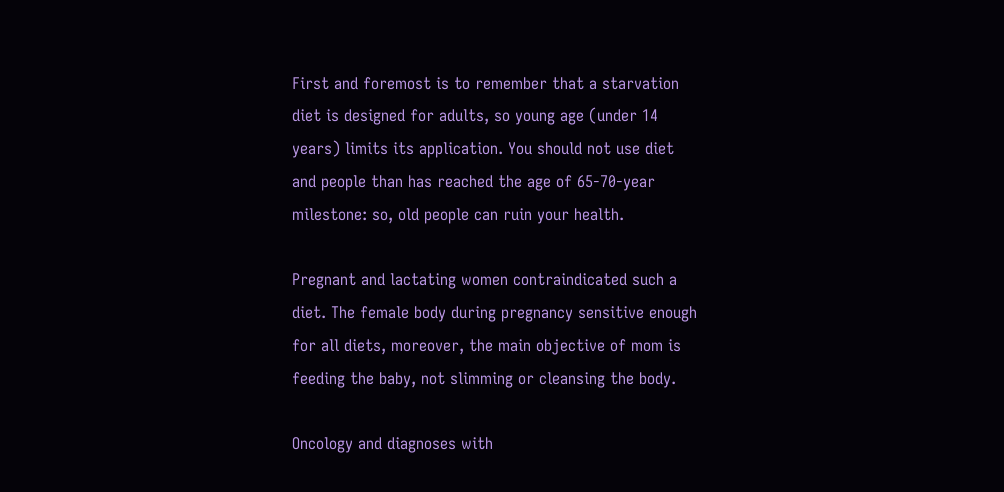First and foremost is to remember that a starvation diet is designed for adults, so young age (under 14 years) limits its application. You should not use diet and people than has reached the age of 65-70-year milestone: so, old people can ruin your health.

Pregnant and lactating women contraindicated such a diet. The female body during pregnancy sensitive enough for all diets, moreover, the main objective of mom is feeding the baby, not slimming or cleansing the body.

Oncology and diagnoses with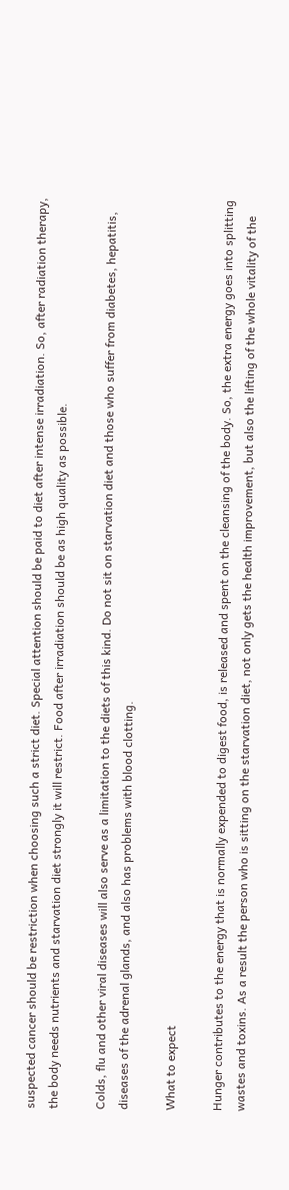suspected cancer should be restriction when choosing such a strict diet. Special attention should be paid to diet after intense irradiation. So, after radiation therapy, the body needs nutrients and starvation diet strongly it will restrict. Food after irradiation should be as high quality as possible.

Colds, flu and other viral diseases will also serve as a limitation to the diets of this kind. Do not sit on starvation diet and those who suffer from diabetes, hepatitis, diseases of the adrenal glands, and also has problems with blood clotting.

What to expect

Hunger contributes to the energy that is normally expended to digest food, is released and spent on the cleansing of the body. So, the extra energy goes into splitting wastes and toxins. As a result the person who is sitting on the starvation diet, not only gets the health improvement, but also the lifting of the whole vitality of the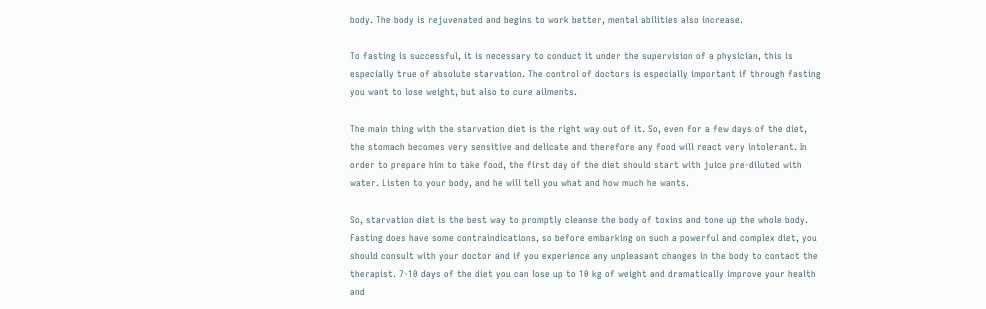body. The body is rejuvenated and begins to work better, mental abilities also increase.

To fasting is successful, it is necessary to conduct it under the supervision of a physician, this is especially true of absolute starvation. The control of doctors is especially important if through fasting you want to lose weight, but also to cure ailments.

The main thing with the starvation diet is the right way out of it. So, even for a few days of the diet, the stomach becomes very sensitive and delicate and therefore any food will react very intolerant. In order to prepare him to take food, the first day of the diet should start with juice pre-diluted with water. Listen to your body, and he will tell you what and how much he wants.

So, starvation diet is the best way to promptly cleanse the body of toxins and tone up the whole body. Fasting does have some contraindications, so before embarking on such a powerful and complex diet, you should consult with your doctor and if you experience any unpleasant changes in the body to contact the therapist. 7-10 days of the diet you can lose up to 10 kg of weight and dramatically improve your health and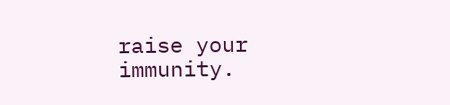raise your immunity.